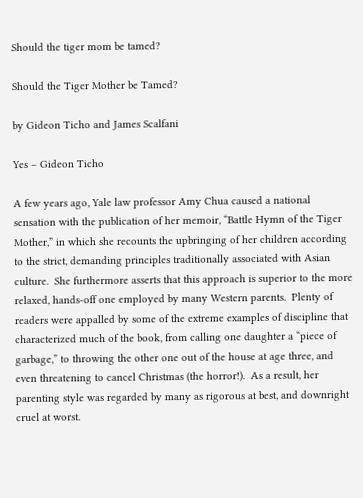Should the tiger mom be tamed?

Should the Tiger Mother be Tamed?

by Gideon Ticho and James Scalfani

Yes – Gideon Ticho

A few years ago, Yale law professor Amy Chua caused a national sensation with the publication of her memoir, “Battle Hymn of the Tiger Mother,” in which she recounts the upbringing of her children according to the strict, demanding principles traditionally associated with Asian culture.  She furthermore asserts that this approach is superior to the more relaxed, hands-off one employed by many Western parents.  Plenty of readers were appalled by some of the extreme examples of discipline that characterized much of the book, from calling one daughter a “piece of garbage,” to throwing the other one out of the house at age three, and even threatening to cancel Christmas (the horror!).  As a result, her parenting style was regarded by many as rigorous at best, and downright cruel at worst.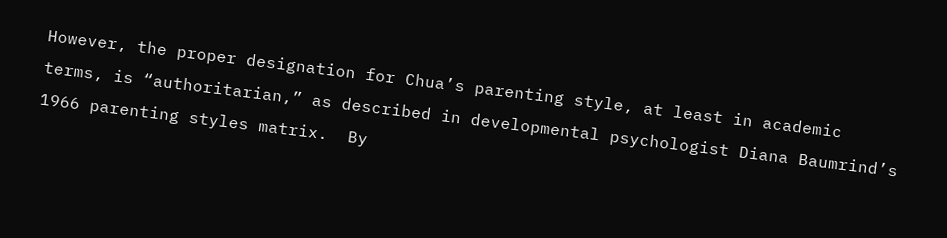However, the proper designation for Chua’s parenting style, at least in academic terms, is “authoritarian,” as described in developmental psychologist Diana Baumrind’s 1966 parenting styles matrix.  By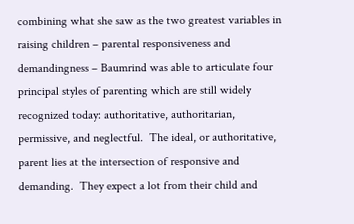combining what she saw as the two greatest variables in raising children – parental responsiveness and demandingness – Baumrind was able to articulate four principal styles of parenting which are still widely recognized today: authoritative, authoritarian, permissive, and neglectful.  The ideal, or authoritative, parent lies at the intersection of responsive and demanding.  They expect a lot from their child and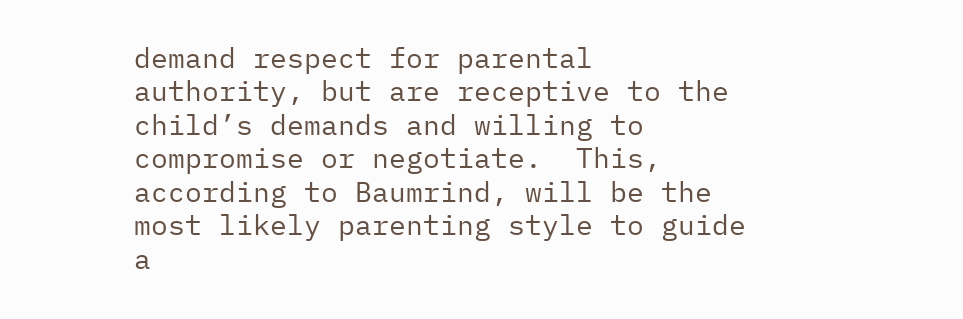demand respect for parental authority, but are receptive to the child’s demands and willing to compromise or negotiate.  This, according to Baumrind, will be the most likely parenting style to guide a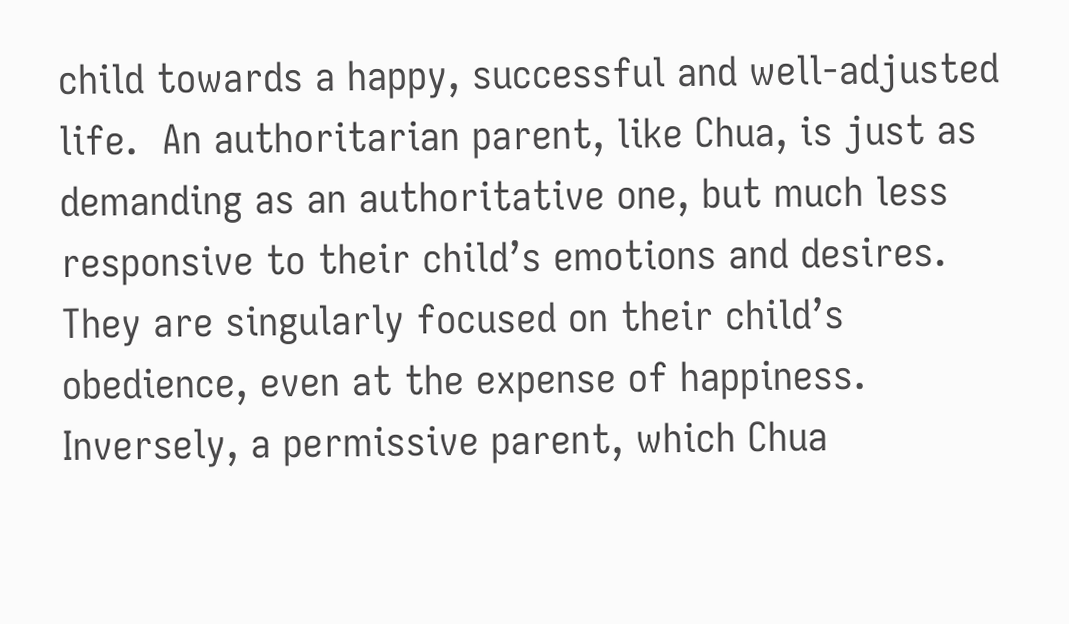child towards a happy, successful and well-adjusted life.  An authoritarian parent, like Chua, is just as demanding as an authoritative one, but much less responsive to their child’s emotions and desires.  They are singularly focused on their child’s obedience, even at the expense of happiness.  Inversely, a permissive parent, which Chua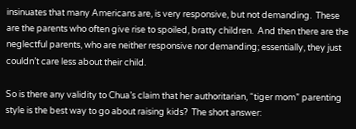insinuates that many Americans are, is very responsive, but not demanding.  These are the parents who often give rise to spoiled, bratty children.  And then there are the neglectful parents, who are neither responsive nor demanding; essentially, they just couldn’t care less about their child.

So is there any validity to Chua’s claim that her authoritarian, “tiger mom” parenting style is the best way to go about raising kids?  The short answer: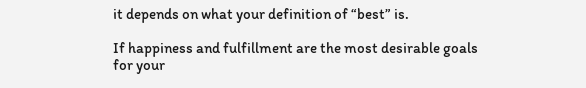it depends on what your definition of “best” is.

If happiness and fulfillment are the most desirable goals for your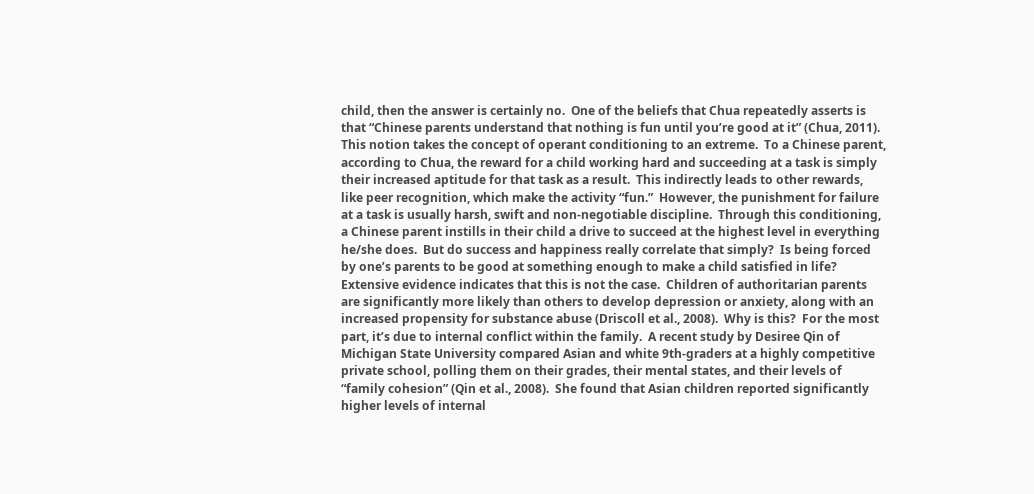child, then the answer is certainly no.  One of the beliefs that Chua repeatedly asserts is that “Chinese parents understand that nothing is fun until you’re good at it” (Chua, 2011).  This notion takes the concept of operant conditioning to an extreme.  To a Chinese parent, according to Chua, the reward for a child working hard and succeeding at a task is simply their increased aptitude for that task as a result.  This indirectly leads to other rewards, like peer recognition, which make the activity “fun.”  However, the punishment for failure at a task is usually harsh, swift and non-negotiable discipline.  Through this conditioning, a Chinese parent instills in their child a drive to succeed at the highest level in everything he/she does.  But do success and happiness really correlate that simply?  Is being forced by one’s parents to be good at something enough to make a child satisfied in life?  Extensive evidence indicates that this is not the case.  Children of authoritarian parents are significantly more likely than others to develop depression or anxiety, along with an increased propensity for substance abuse (Driscoll et al., 2008).  Why is this?  For the most part, it’s due to internal conflict within the family.  A recent study by Desiree Qin of Michigan State University compared Asian and white 9th-graders at a highly competitive private school, polling them on their grades, their mental states, and their levels of “family cohesion” (Qin et al., 2008).  She found that Asian children reported significantly higher levels of internal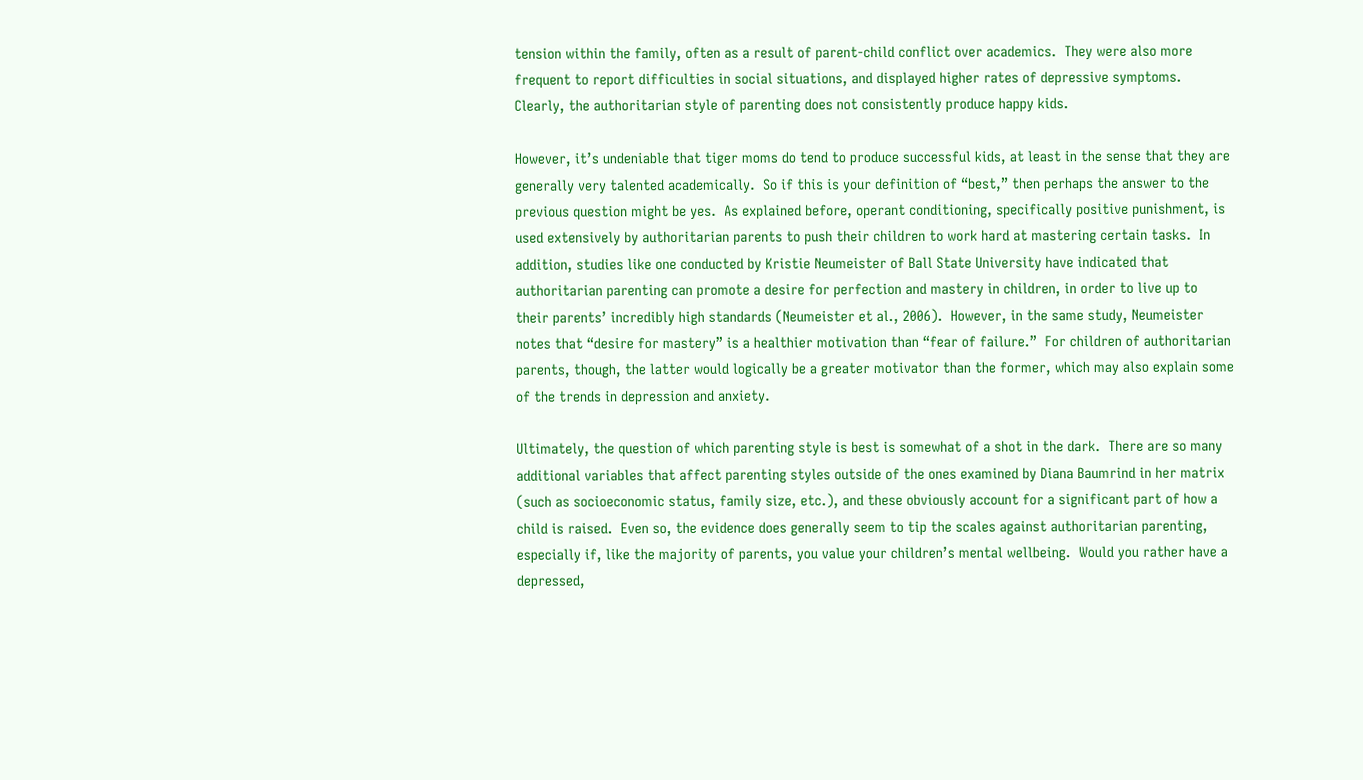tension within the family, often as a result of parent-child conflict over academics.  They were also more frequent to report difficulties in social situations, and displayed higher rates of depressive symptoms.  Clearly, the authoritarian style of parenting does not consistently produce happy kids.

However, it’s undeniable that tiger moms do tend to produce successful kids, at least in the sense that they are generally very talented academically.  So if this is your definition of “best,” then perhaps the answer to the previous question might be yes.  As explained before, operant conditioning, specifically positive punishment, is used extensively by authoritarian parents to push their children to work hard at mastering certain tasks.  In addition, studies like one conducted by Kristie Neumeister of Ball State University have indicated that authoritarian parenting can promote a desire for perfection and mastery in children, in order to live up to their parents’ incredibly high standards (Neumeister et al., 2006).  However, in the same study, Neumeister notes that “desire for mastery” is a healthier motivation than “fear of failure.”  For children of authoritarian parents, though, the latter would logically be a greater motivator than the former, which may also explain some of the trends in depression and anxiety.

Ultimately, the question of which parenting style is best is somewhat of a shot in the dark.  There are so many additional variables that affect parenting styles outside of the ones examined by Diana Baumrind in her matrix (such as socioeconomic status, family size, etc.), and these obviously account for a significant part of how a child is raised.  Even so, the evidence does generally seem to tip the scales against authoritarian parenting, especially if, like the majority of parents, you value your children’s mental wellbeing.  Would you rather have a depressed,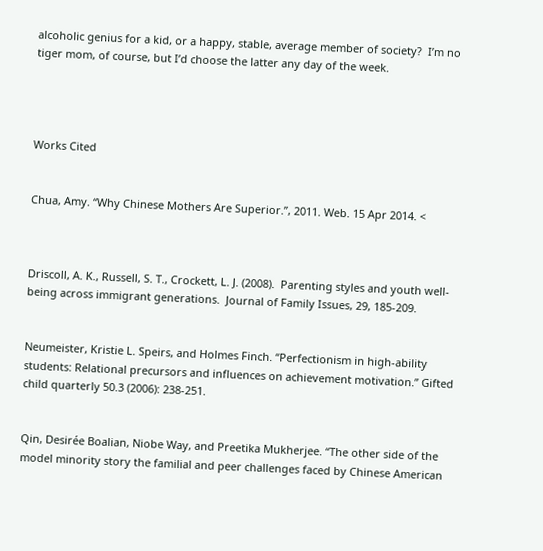alcoholic genius for a kid, or a happy, stable, average member of society?  I’m no tiger mom, of course, but I’d choose the latter any day of the week.




Works Cited


Chua, Amy. “Why Chinese Mothers Are Superior.”, 2011. Web. 15 Apr 2014. <



Driscoll, A. K., Russell, S. T., Crockett, L. J. (2008).  Parenting styles and youth well-being across immigrant generations.  Journal of Family Issues, 29, 185-209.


Neumeister, Kristie L. Speirs, and Holmes Finch. “Perfectionism in high-ability students: Relational precursors and influences on achievement motivation.” Gifted child quarterly 50.3 (2006): 238-251.


Qin, Desirée Boalian, Niobe Way, and Preetika Mukherjee. “The other side of the model minority story the familial and peer challenges faced by Chinese American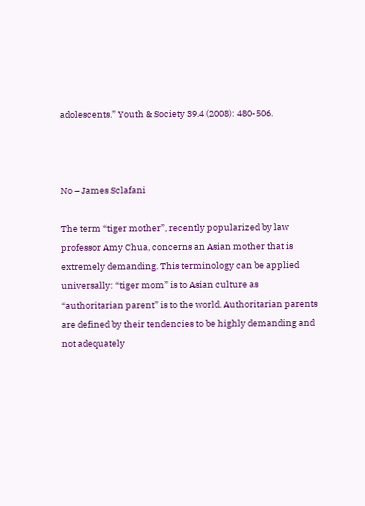adolescents.” Youth & Society 39.4 (2008): 480-506.



No – James Sclafani

The term “tiger mother”, recently popularized by law professor Amy Chua, concerns an Asian mother that is extremely demanding. This terminology can be applied universally: “tiger mom” is to Asian culture as “authoritarian parent” is to the world. Authoritarian parents are defined by their tendencies to be highly demanding and not adequately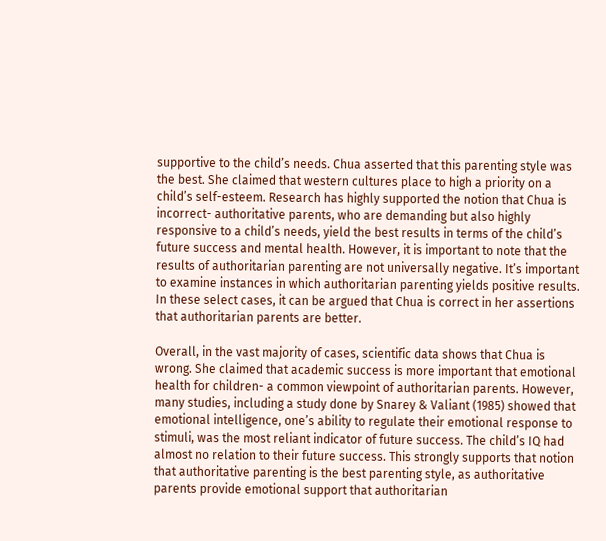supportive to the child’s needs. Chua asserted that this parenting style was the best. She claimed that western cultures place to high a priority on a child’s self-esteem. Research has highly supported the notion that Chua is incorrect- authoritative parents, who are demanding but also highly responsive to a child’s needs, yield the best results in terms of the child’s future success and mental health. However, it is important to note that the results of authoritarian parenting are not universally negative. It’s important to examine instances in which authoritarian parenting yields positive results. In these select cases, it can be argued that Chua is correct in her assertions that authoritarian parents are better.

Overall, in the vast majority of cases, scientific data shows that Chua is wrong. She claimed that academic success is more important that emotional health for children- a common viewpoint of authoritarian parents. However, many studies, including a study done by Snarey & Valiant (1985) showed that emotional intelligence, one’s ability to regulate their emotional response to stimuli, was the most reliant indicator of future success. The child’s IQ had almost no relation to their future success. This strongly supports that notion that authoritative parenting is the best parenting style, as authoritative parents provide emotional support that authoritarian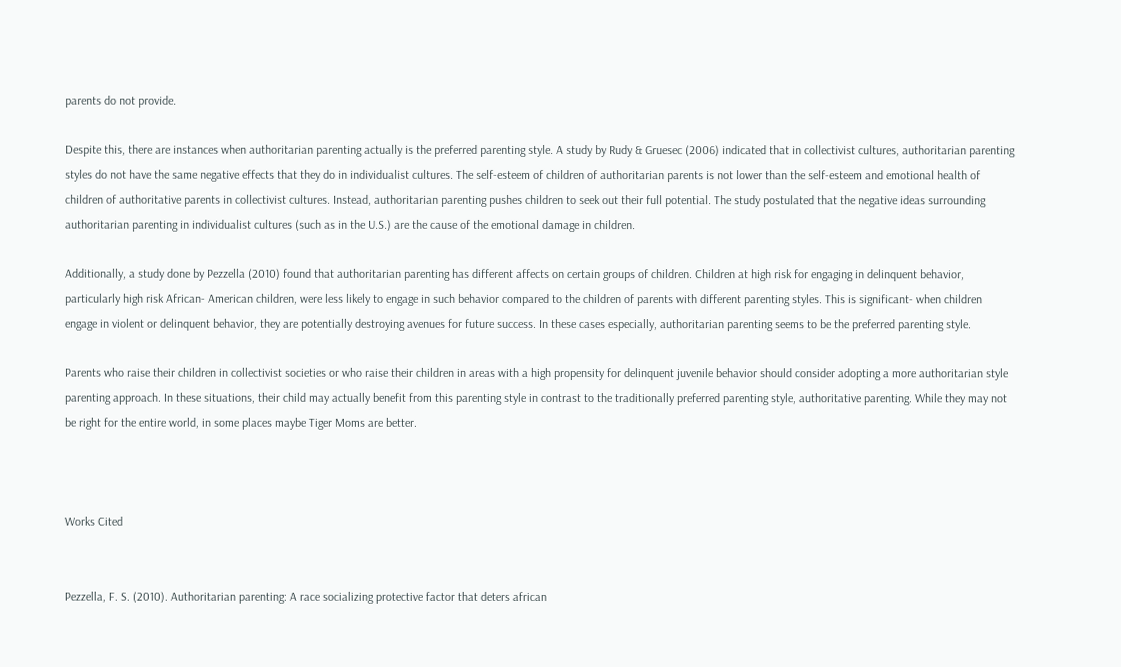parents do not provide.

Despite this, there are instances when authoritarian parenting actually is the preferred parenting style. A study by Rudy & Gruesec (2006) indicated that in collectivist cultures, authoritarian parenting styles do not have the same negative effects that they do in individualist cultures. The self-esteem of children of authoritarian parents is not lower than the self-esteem and emotional health of children of authoritative parents in collectivist cultures. Instead, authoritarian parenting pushes children to seek out their full potential. The study postulated that the negative ideas surrounding authoritarian parenting in individualist cultures (such as in the U.S.) are the cause of the emotional damage in children.

Additionally, a study done by Pezzella (2010) found that authoritarian parenting has different affects on certain groups of children. Children at high risk for engaging in delinquent behavior, particularly high risk African- American children, were less likely to engage in such behavior compared to the children of parents with different parenting styles. This is significant- when children engage in violent or delinquent behavior, they are potentially destroying avenues for future success. In these cases especially, authoritarian parenting seems to be the preferred parenting style.

Parents who raise their children in collectivist societies or who raise their children in areas with a high propensity for delinquent juvenile behavior should consider adopting a more authoritarian style parenting approach. In these situations, their child may actually benefit from this parenting style in contrast to the traditionally preferred parenting style, authoritative parenting. While they may not be right for the entire world, in some places maybe Tiger Moms are better.



Works Cited


Pezzella, F. S. (2010). Authoritarian parenting: A race socializing protective factor that deters african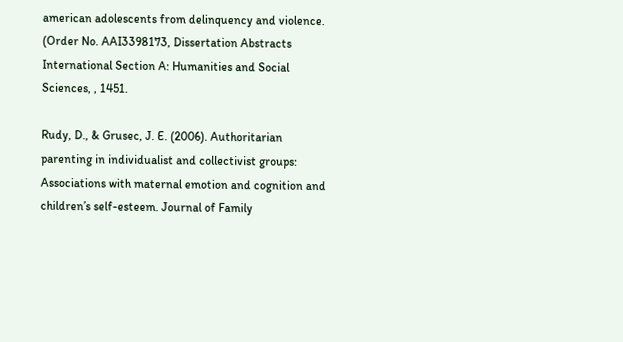american adolescents from delinquency and violence. (Order No. AAI3398173, Dissertation Abstracts International Section A: Humanities and Social Sciences, , 1451.

Rudy, D., & Grusec, J. E. (2006). Authoritarian parenting in individualist and collectivist groups: Associations with maternal emotion and cognition and children’s self-esteem. Journal of Family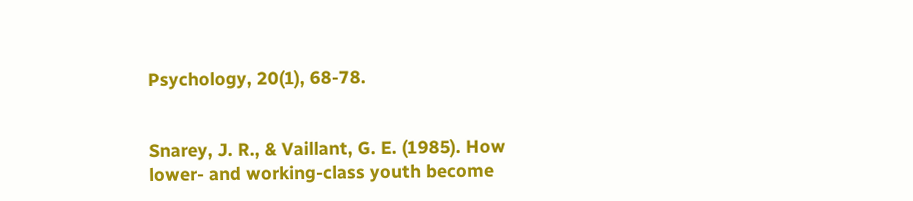Psychology, 20(1), 68-78.


Snarey, J. R., & Vaillant, G. E. (1985). How lower- and working-class youth become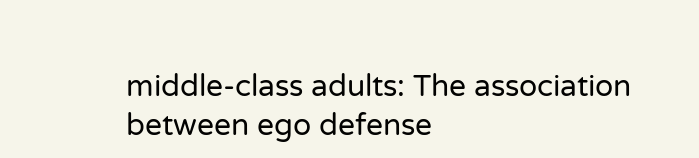middle-class adults: The association between ego defense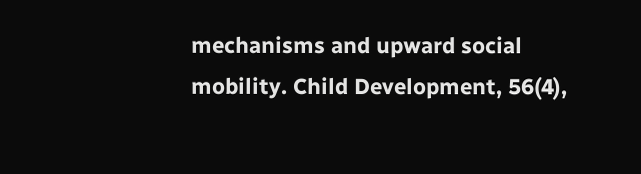mechanisms and upward social mobility. Child Development, 56(4),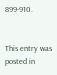899-910.


This entry was posted in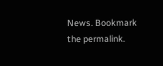News. Bookmark the permalink.